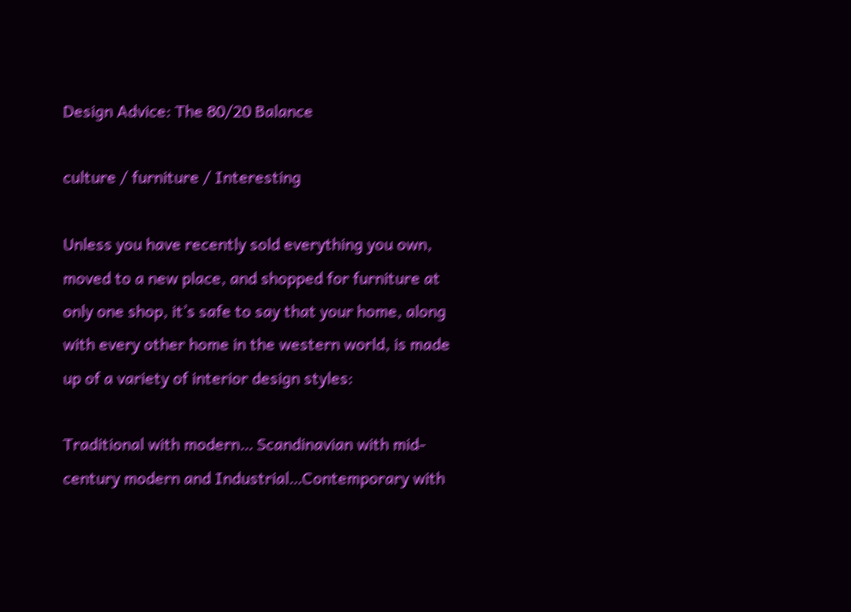Design Advice: The 80/20 Balance

culture / furniture / Interesting

Unless you have recently sold everything you own, moved to a new place, and shopped for furniture at only one shop, it’s safe to say that your home, along with every other home in the western world, is made up of a variety of interior design styles:

Traditional with modern… Scandinavian with mid-century modern and Industrial…Contemporary with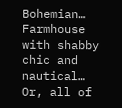Bohemian… Farmhouse with shabby chic and nautical… Or, all of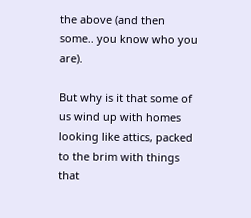the above (and then some.. you know who you are).

But why is it that some of us wind up with homes looking like attics, packed to the brim with things that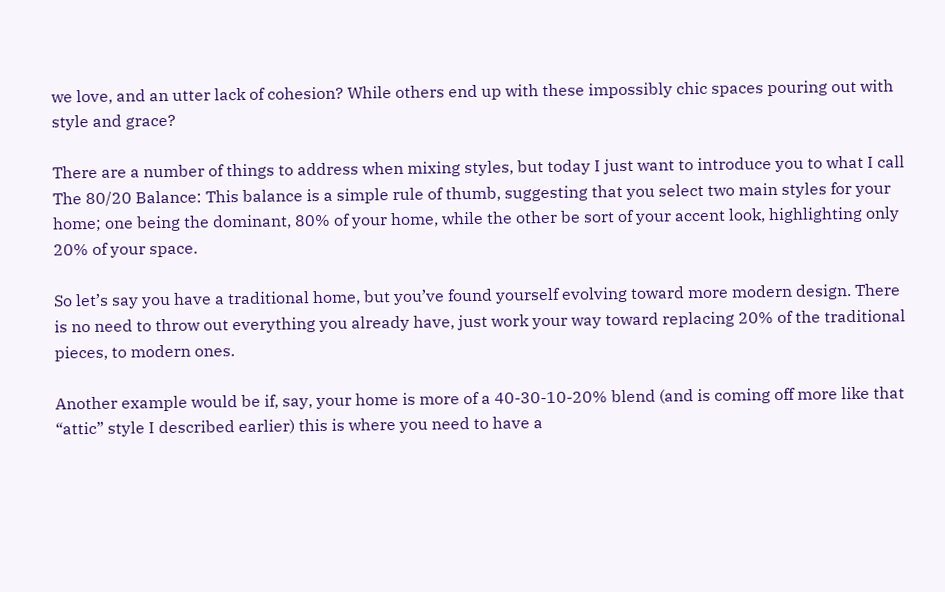we love, and an utter lack of cohesion? While others end up with these impossibly chic spaces pouring out with style and grace?

There are a number of things to address when mixing styles, but today I just want to introduce you to what I call The 80/20 Balance: This balance is a simple rule of thumb, suggesting that you select two main styles for your home; one being the dominant, 80% of your home, while the other be sort of your accent look, highlighting only 20% of your space.

So let’s say you have a traditional home, but you’ve found yourself evolving toward more modern design. There is no need to throw out everything you already have, just work your way toward replacing 20% of the traditional pieces, to modern ones.

Another example would be if, say, your home is more of a 40-30-10-20% blend (and is coming off more like that “attic” style I described earlier) this is where you need to have a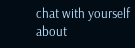chat with yourself about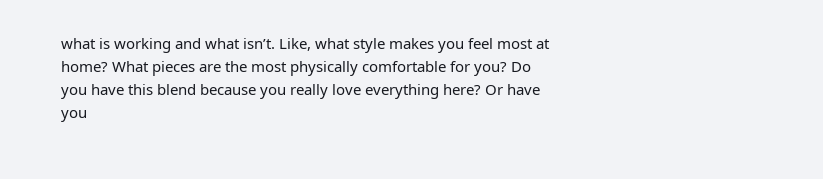what is working and what isn’t. Like, what style makes you feel most at home? What pieces are the most physically comfortable for you? Do you have this blend because you really love everything here? Or have you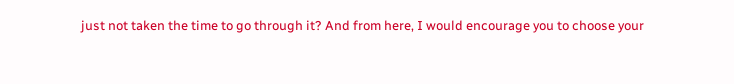just not taken the time to go through it? And from here, I would encourage you to choose your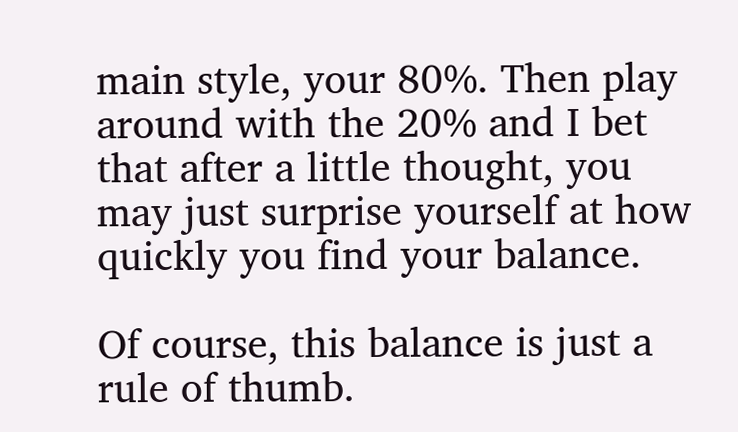main style, your 80%. Then play around with the 20% and I bet that after a little thought, you may just surprise yourself at how quickly you find your balance.

Of course, this balance is just a rule of thumb.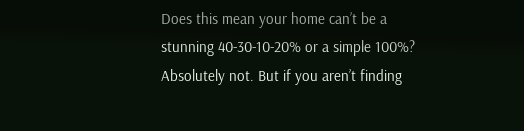Does this mean your home can’t be a stunning 40-30-10-20% or a simple 100%? Absolutely not. But if you aren’t finding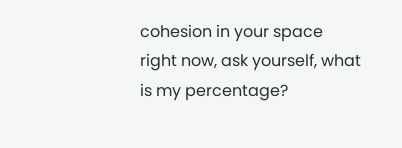cohesion in your space right now, ask yourself, what is my percentage?